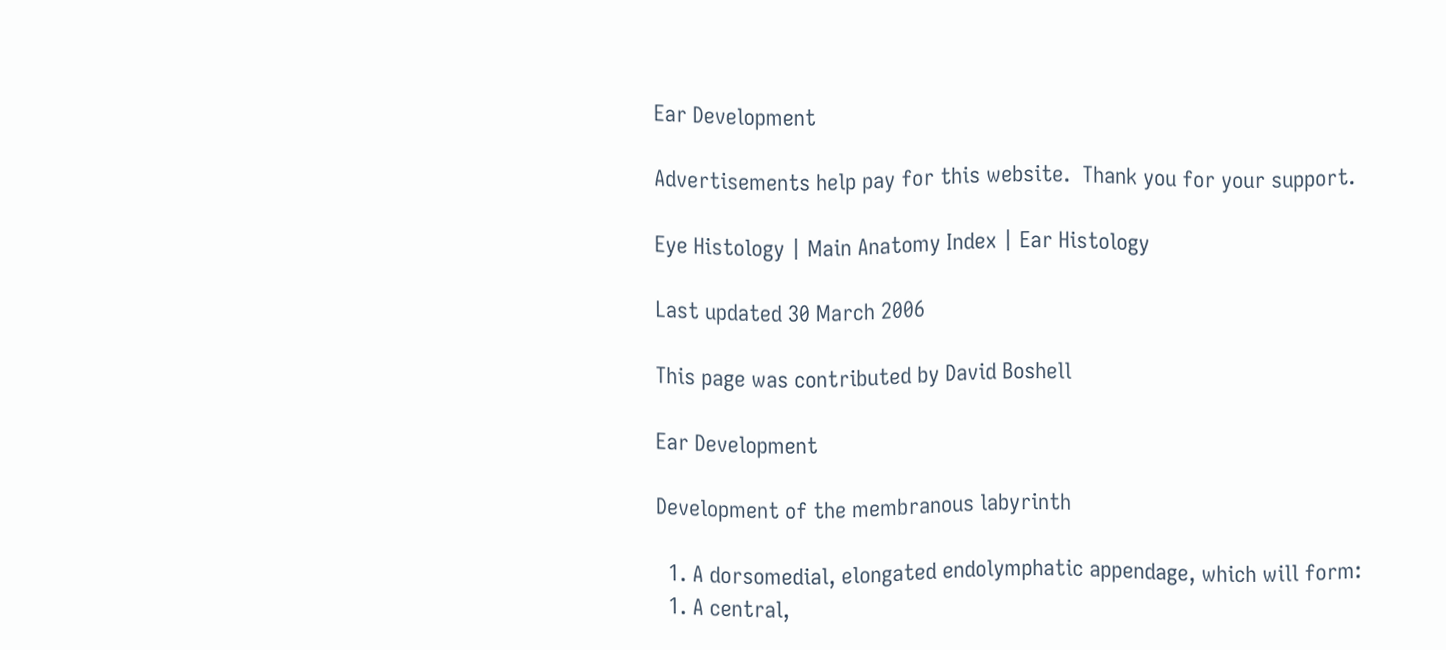Ear Development

Advertisements help pay for this website.  Thank you for your support.

Eye Histology | Main Anatomy Index | Ear Histology

Last updated 30 March 2006

This page was contributed by David Boshell

Ear Development

Development of the membranous labyrinth

  1. A dorsomedial, elongated endolymphatic appendage, which will form:
  1. A central,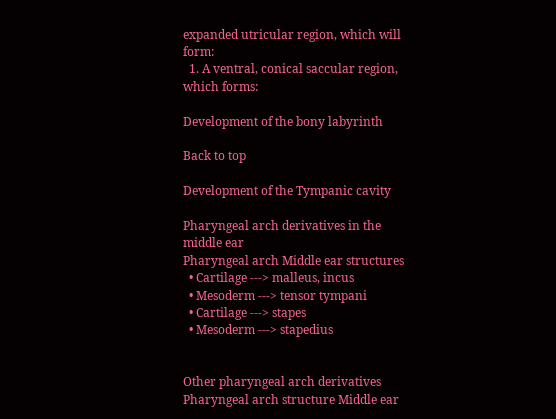expanded utricular region, which will form:
  1. A ventral, conical saccular region, which forms:

Development of the bony labyrinth

Back to top

Development of the Tympanic cavity

Pharyngeal arch derivatives in the middle ear
Pharyngeal arch Middle ear structures
  • Cartilage ---> malleus, incus
  • Mesoderm ---> tensor tympani
  • Cartilage ---> stapes
  • Mesoderm ---> stapedius


Other pharyngeal arch derivatives
Pharyngeal arch structure Middle ear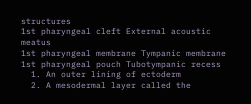structures
1st pharyngeal cleft External acoustic meatus
1st pharyngeal membrane Tympanic membrane
1st pharyngeal pouch Tubotympanic recess
  1. An outer lining of ectoderm
  2. A mesodermal layer called the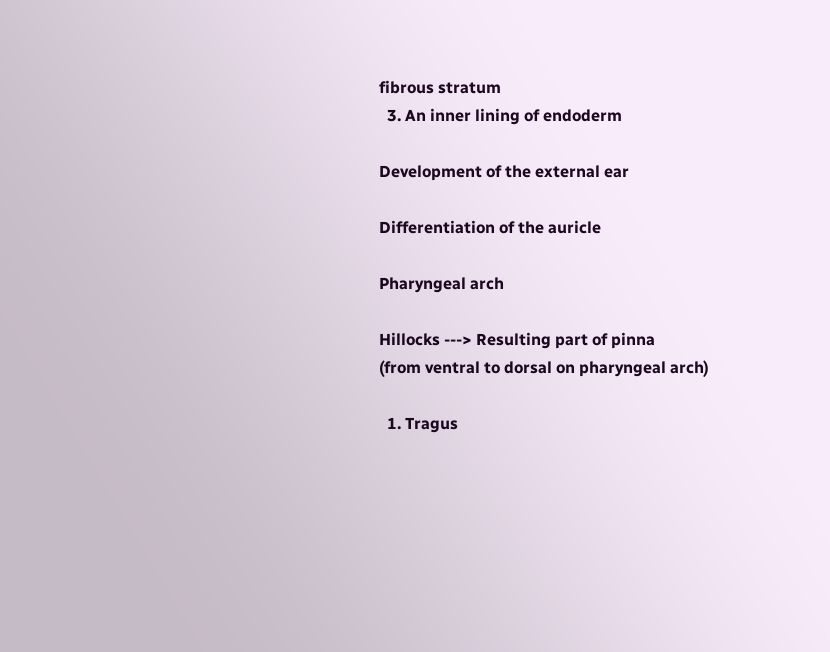fibrous stratum
  3. An inner lining of endoderm

Development of the external ear

Differentiation of the auricle

Pharyngeal arch

Hillocks ---> Resulting part of pinna
(from ventral to dorsal on pharyngeal arch)

  1. Tragus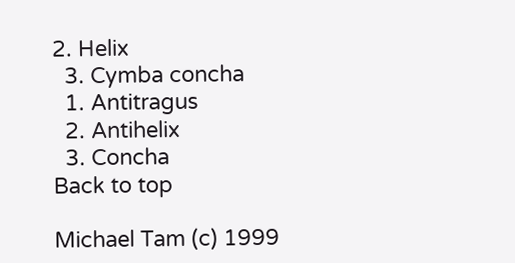2. Helix
  3. Cymba concha
  1. Antitragus
  2. Antihelix
  3. Concha
Back to top

Michael Tam (c) 1999